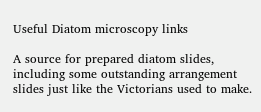Useful Diatom microscopy links

A source for prepared diatom slides, including some outstanding arrangement slides just like the Victorians used to make.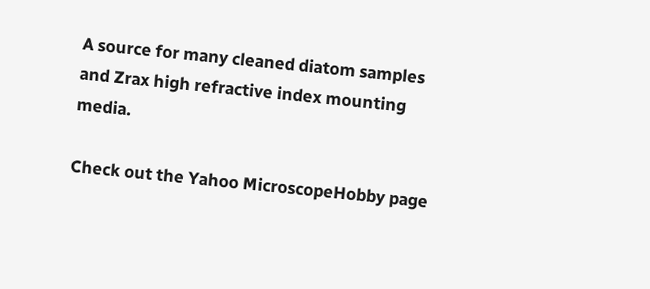A source for many cleaned diatom samples and Zrax high refractive index mounting media.

Check out the Yahoo MicroscopeHobby page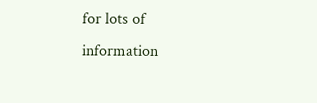for lots of information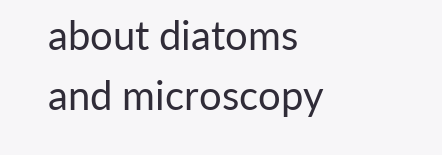about diatoms and microscopy